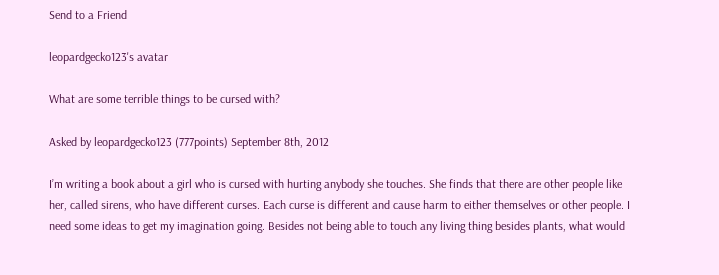Send to a Friend

leopardgecko123's avatar

What are some terrible things to be cursed with?

Asked by leopardgecko123 (777points) September 8th, 2012

I’m writing a book about a girl who is cursed with hurting anybody she touches. She finds that there are other people like her, called sirens, who have different curses. Each curse is different and cause harm to either themselves or other people. I need some ideas to get my imagination going. Besides not being able to touch any living thing besides plants, what would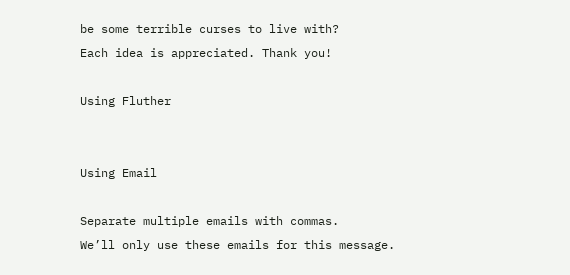be some terrible curses to live with?
Each idea is appreciated. Thank you!

Using Fluther


Using Email

Separate multiple emails with commas.
We’ll only use these emails for this message.